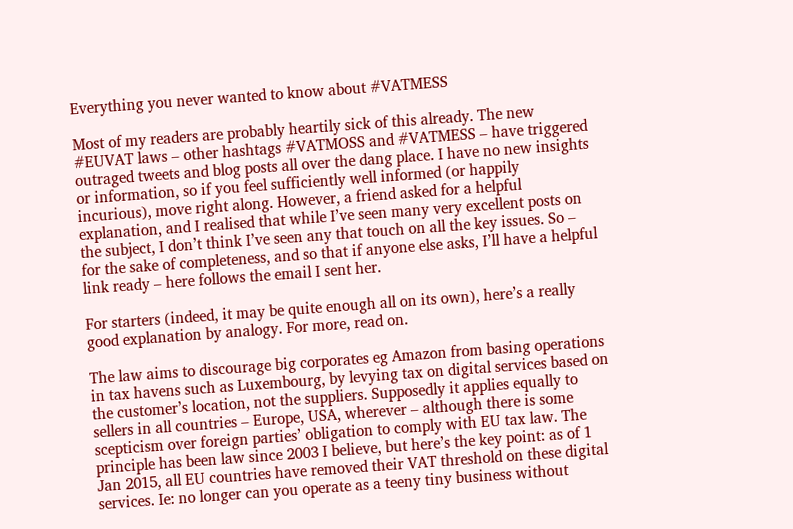Everything you never wanted to know about #VATMESS

Most of my readers are probably heartily sick of this already. The new #EUVAT laws – other hashtags #VATMOSS and #VATMESS – have triggered outraged tweets and blog posts all over the dang place. I have no new insights or information, so if you feel sufficiently well informed (or happily incurious), move right along. However, a friend asked for a helpful explanation, and I realised that while I’ve seen many very excellent posts on the subject, I don’t think I’ve seen any that touch on all the key issues. So – for the sake of completeness, and so that if anyone else asks, I’ll have a helpful link ready – here follows the email I sent her.

For starters (indeed, it may be quite enough all on its own), here’s a really good explanation by analogy. For more, read on.

The law aims to discourage big corporates eg Amazon from basing operations in tax havens such as Luxembourg, by levying tax on digital services based on the customer’s location, not the suppliers. Supposedly it applies equally to sellers in all countries – Europe, USA, wherever – although there is some scepticism over foreign parties’ obligation to comply with EU tax law. The principle has been law since 2003 I believe, but here’s the key point: as of 1 Jan 2015, all EU countries have removed their VAT threshold on these digital services. Ie: no longer can you operate as a teeny tiny business without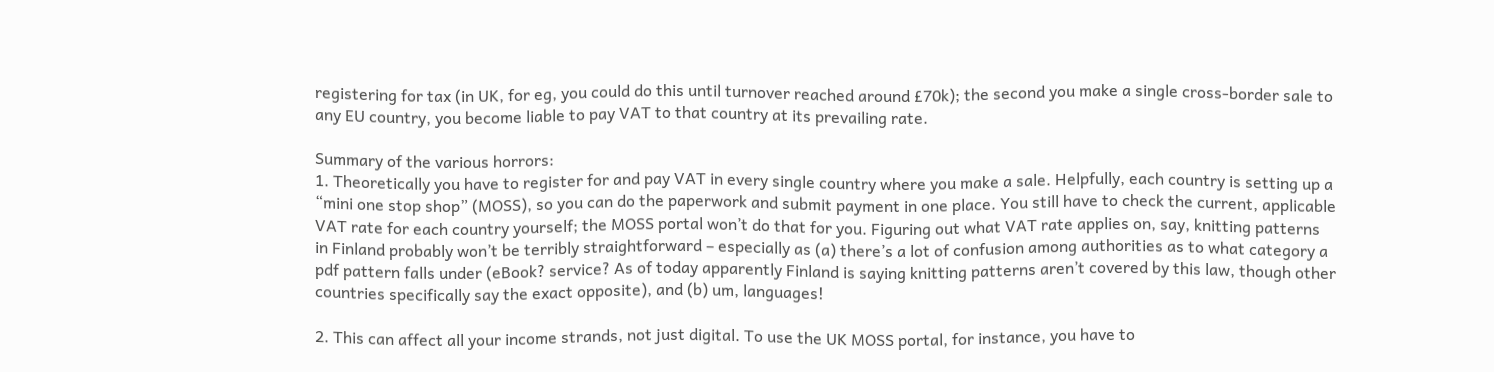registering for tax (in UK, for eg, you could do this until turnover reached around £70k); the second you make a single cross-border sale to any EU country, you become liable to pay VAT to that country at its prevailing rate.

Summary of the various horrors:
1. Theoretically you have to register for and pay VAT in every single country where you make a sale. Helpfully, each country is setting up a “mini one stop shop” (MOSS), so you can do the paperwork and submit payment in one place. You still have to check the current, applicable VAT rate for each country yourself; the MOSS portal won’t do that for you. Figuring out what VAT rate applies on, say, knitting patterns in Finland probably won’t be terribly straightforward – especially as (a) there’s a lot of confusion among authorities as to what category a pdf pattern falls under (eBook? service? As of today apparently Finland is saying knitting patterns aren’t covered by this law, though other countries specifically say the exact opposite), and (b) um, languages!

2. This can affect all your income strands, not just digital. To use the UK MOSS portal, for instance, you have to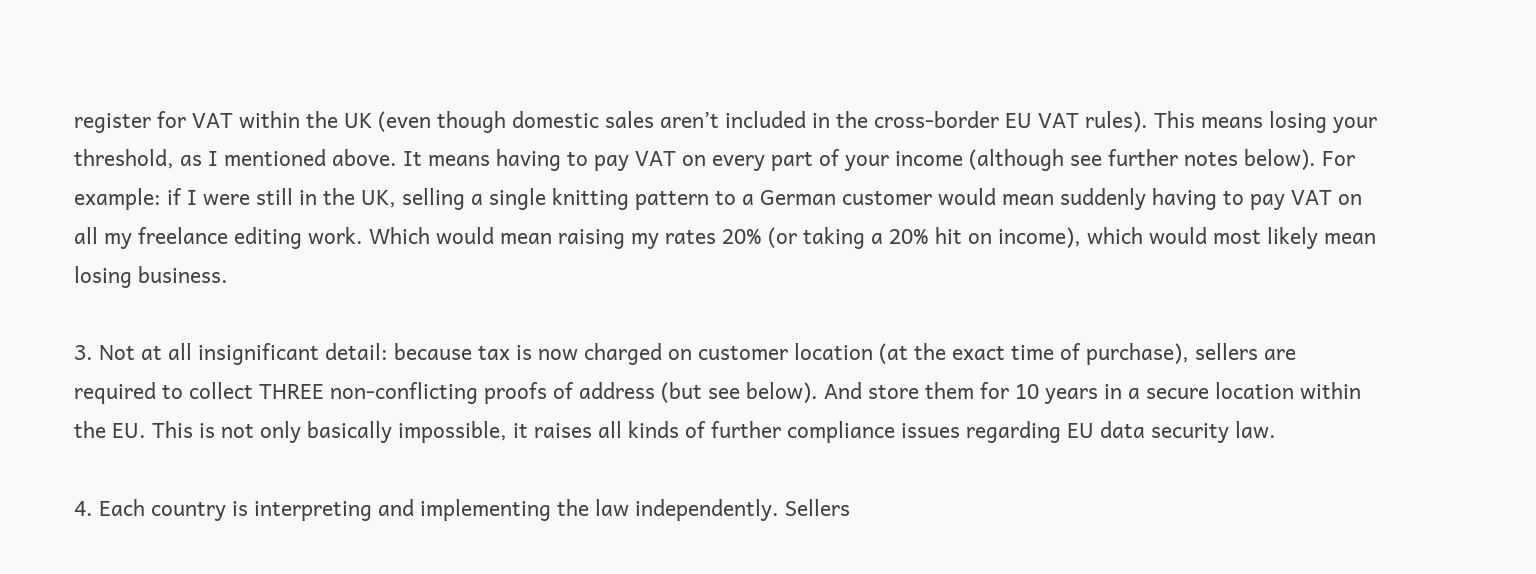register for VAT within the UK (even though domestic sales aren’t included in the cross-border EU VAT rules). This means losing your threshold, as I mentioned above. It means having to pay VAT on every part of your income (although see further notes below). For example: if I were still in the UK, selling a single knitting pattern to a German customer would mean suddenly having to pay VAT on all my freelance editing work. Which would mean raising my rates 20% (or taking a 20% hit on income), which would most likely mean losing business.

3. Not at all insignificant detail: because tax is now charged on customer location (at the exact time of purchase), sellers are required to collect THREE non-conflicting proofs of address (but see below). And store them for 10 years in a secure location within the EU. This is not only basically impossible, it raises all kinds of further compliance issues regarding EU data security law.

4. Each country is interpreting and implementing the law independently. Sellers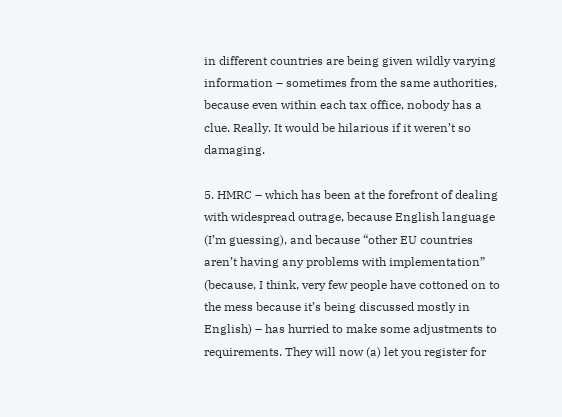in different countries are being given wildly varying information – sometimes from the same authorities, because even within each tax office, nobody has a clue. Really. It would be hilarious if it weren’t so damaging.

5. HMRC – which has been at the forefront of dealing with widespread outrage, because English language (I’m guessing), and because “other EU countries aren’t having any problems with implementation” (because, I think, very few people have cottoned on to the mess because it’s being discussed mostly in English) – has hurried to make some adjustments to requirements. They will now (a) let you register for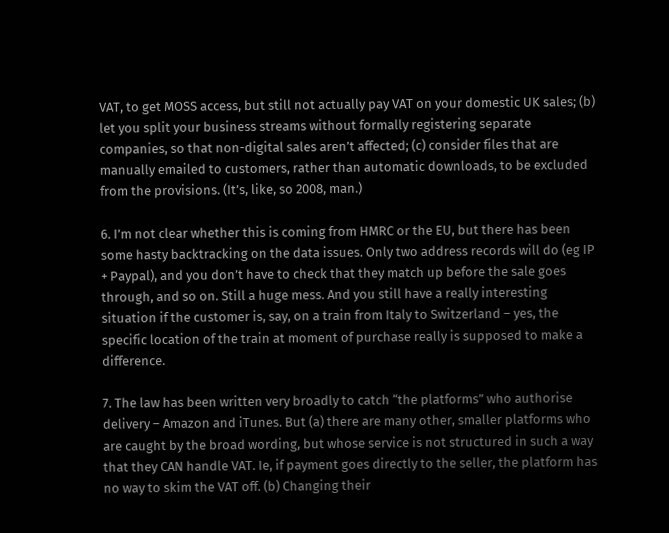VAT, to get MOSS access, but still not actually pay VAT on your domestic UK sales; (b) let you split your business streams without formally registering separate companies, so that non-digital sales aren’t affected; (c) consider files that are manually emailed to customers, rather than automatic downloads, to be excluded from the provisions. (It’s, like, so 2008, man.)

6. I’m not clear whether this is coming from HMRC or the EU, but there has been some hasty backtracking on the data issues. Only two address records will do (eg IP + Paypal), and you don’t have to check that they match up before the sale goes through, and so on. Still a huge mess. And you still have a really interesting situation if the customer is, say, on a train from Italy to Switzerland – yes, the specific location of the train at moment of purchase really is supposed to make a difference.

7. The law has been written very broadly to catch “the platforms” who authorise delivery – Amazon and iTunes. But (a) there are many other, smaller platforms who are caught by the broad wording, but whose service is not structured in such a way that they CAN handle VAT. Ie, if payment goes directly to the seller, the platform has no way to skim the VAT off. (b) Changing their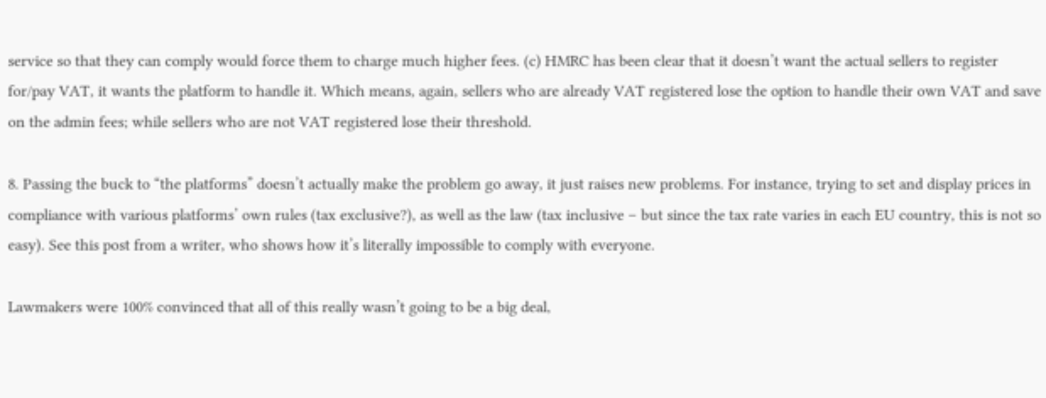service so that they can comply would force them to charge much higher fees. (c) HMRC has been clear that it doesn’t want the actual sellers to register for/pay VAT, it wants the platform to handle it. Which means, again, sellers who are already VAT registered lose the option to handle their own VAT and save on the admin fees; while sellers who are not VAT registered lose their threshold.

8. Passing the buck to “the platforms” doesn’t actually make the problem go away, it just raises new problems. For instance, trying to set and display prices in compliance with various platforms’ own rules (tax exclusive?), as well as the law (tax inclusive – but since the tax rate varies in each EU country, this is not so easy). See this post from a writer, who shows how it’s literally impossible to comply with everyone.

Lawmakers were 100% convinced that all of this really wasn’t going to be a big deal,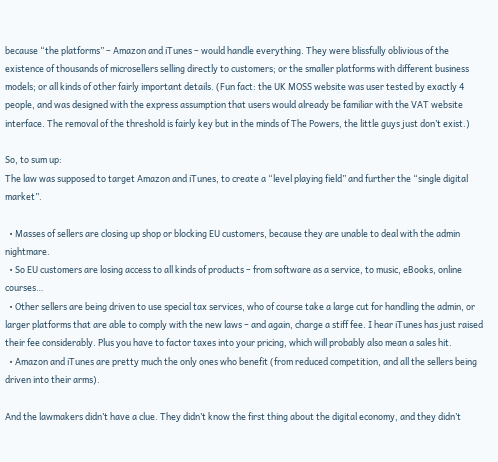because “the platforms” – Amazon and iTunes – would handle everything. They were blissfully oblivious of the existence of thousands of microsellers selling directly to customers; or the smaller platforms with different business models; or all kinds of other fairly important details. (Fun fact: the UK MOSS website was user tested by exactly 4 people, and was designed with the express assumption that users would already be familiar with the VAT website interface. The removal of the threshold is fairly key but in the minds of The Powers, the little guys just don’t exist.)

So, to sum up:
The law was supposed to target Amazon and iTunes, to create a “level playing field” and further the “single digital market”.

  • Masses of sellers are closing up shop or blocking EU customers, because they are unable to deal with the admin nightmare.
  • So EU customers are losing access to all kinds of products – from software as a service, to music, eBooks, online courses…
  • Other sellers are being driven to use special tax services, who of course take a large cut for handling the admin, or larger platforms that are able to comply with the new laws – and again, charge a stiff fee. I hear iTunes has just raised their fee considerably. Plus you have to factor taxes into your pricing, which will probably also mean a sales hit.
  • Amazon and iTunes are pretty much the only ones who benefit (from reduced competition, and all the sellers being driven into their arms).

And the lawmakers didn’t have a clue. They didn’t know the first thing about the digital economy, and they didn’t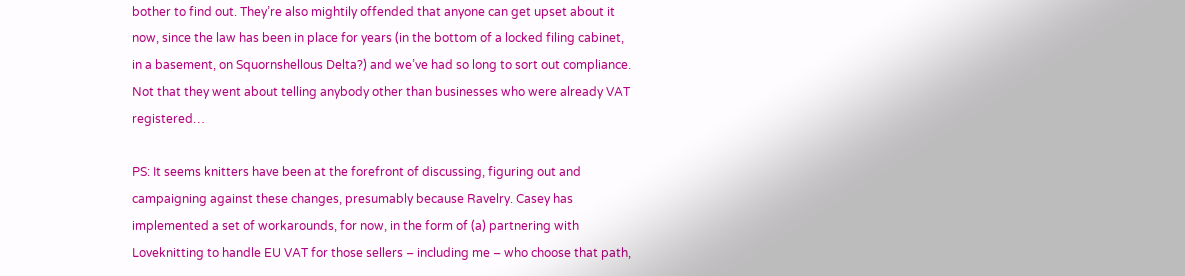bother to find out. They’re also mightily offended that anyone can get upset about it now, since the law has been in place for years (in the bottom of a locked filing cabinet, in a basement, on Squornshellous Delta?) and we’ve had so long to sort out compliance. Not that they went about telling anybody other than businesses who were already VAT registered…

PS: It seems knitters have been at the forefront of discussing, figuring out and campaigning against these changes, presumably because Ravelry. Casey has implemented a set of workarounds, for now, in the form of (a) partnering with Loveknitting to handle EU VAT for those sellers – including me – who choose that path,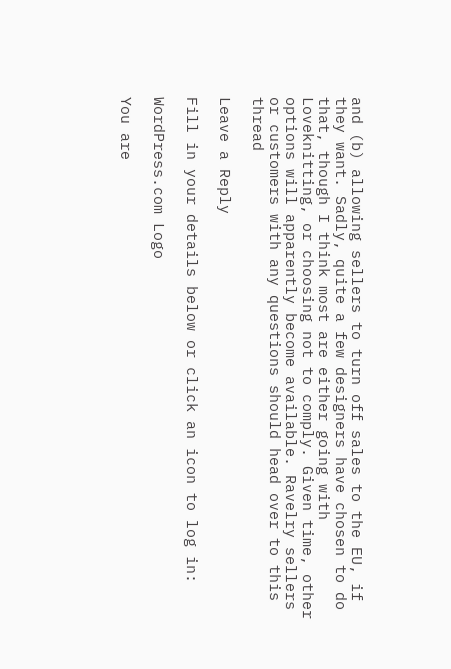and (b) allowing sellers to turn off sales to the EU, if they want. Sadly, quite a few designers have chosen to do that, though I think most are either going with Loveknitting, or choosing not to comply. Given time, other options will apparently become available. Ravelry sellers or customers with any questions should head over to this thread

Leave a Reply

Fill in your details below or click an icon to log in:

WordPress.com Logo

You are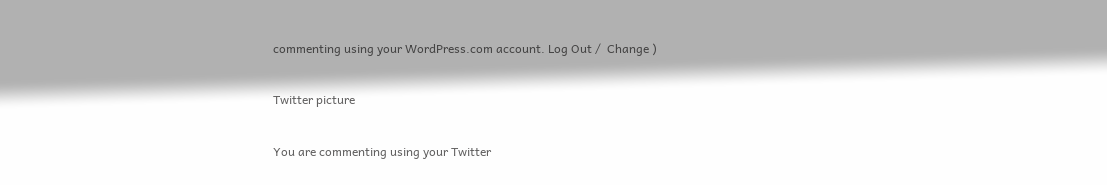commenting using your WordPress.com account. Log Out /  Change )

Twitter picture

You are commenting using your Twitter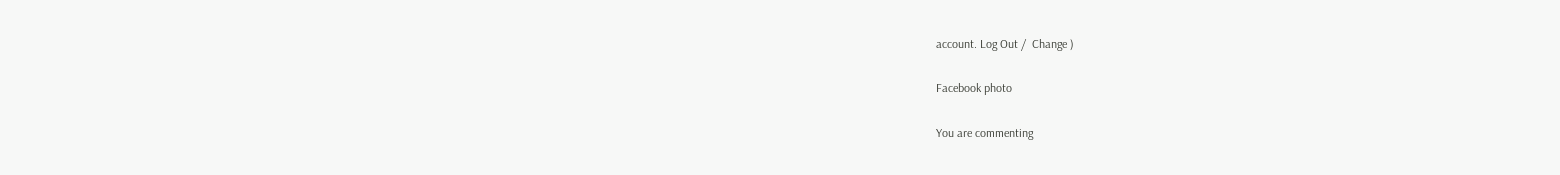account. Log Out /  Change )

Facebook photo

You are commenting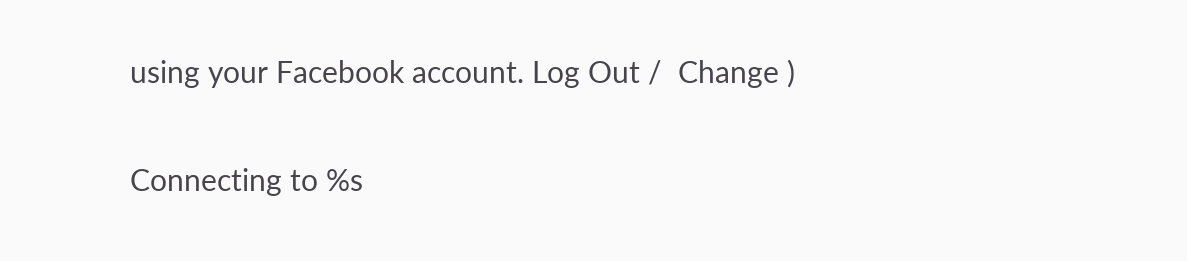using your Facebook account. Log Out /  Change )

Connecting to %s